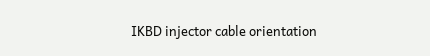IKBD injector cable orientation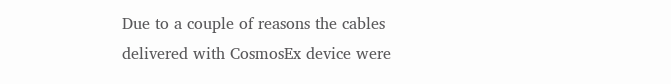Due to a couple of reasons the cables delivered with CosmosEx device were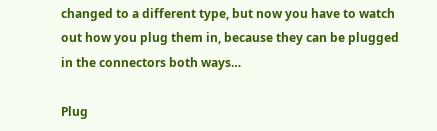changed to a different type, but now you have to watch out how you plug them in, because they can be plugged in the connectors both ways…

Plug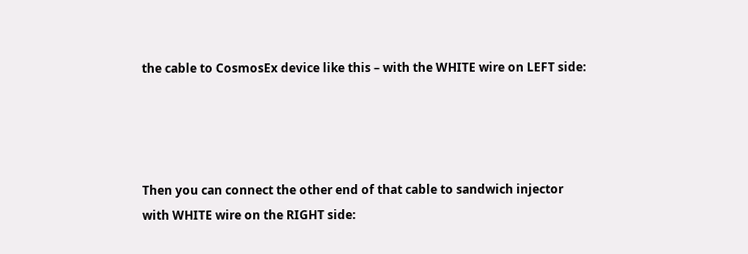the cable to CosmosEx device like this – with the WHITE wire on LEFT side:




Then you can connect the other end of that cable to sandwich injector with WHITE wire on the RIGHT side: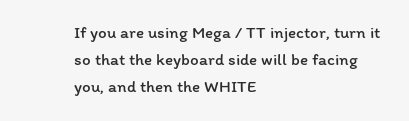If you are using Mega / TT injector, turn it so that the keyboard side will be facing you, and then the WHITE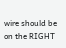wire should be on the RIGHT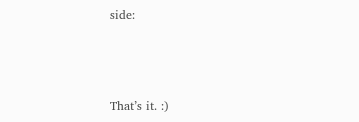side:



That’s it. :)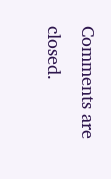Comments are closed.